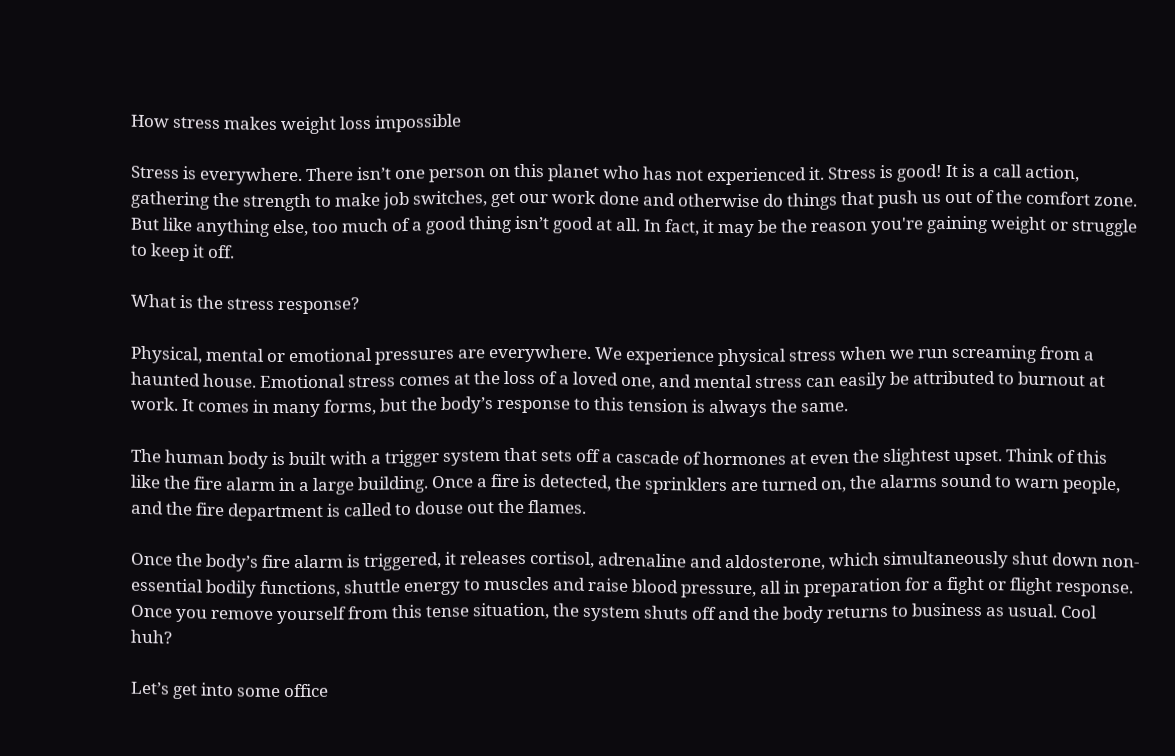How stress makes weight loss impossible

Stress is everywhere. There isn’t one person on this planet who has not experienced it. Stress is good! It is a call action, gathering the strength to make job switches, get our work done and otherwise do things that push us out of the comfort zone. But like anything else, too much of a good thing isn’t good at all. In fact, it may be the reason you're gaining weight or struggle to keep it off.

What is the stress response?

Physical, mental or emotional pressures are everywhere. We experience physical stress when we run screaming from a haunted house. Emotional stress comes at the loss of a loved one, and mental stress can easily be attributed to burnout at work. It comes in many forms, but the body’s response to this tension is always the same.

The human body is built with a trigger system that sets off a cascade of hormones at even the slightest upset. Think of this like the fire alarm in a large building. Once a fire is detected, the sprinklers are turned on, the alarms sound to warn people, and the fire department is called to douse out the flames.

Once the body’s fire alarm is triggered, it releases cortisol, adrenaline and aldosterone, which simultaneously shut down non-essential bodily functions, shuttle energy to muscles and raise blood pressure, all in preparation for a fight or flight response. Once you remove yourself from this tense situation, the system shuts off and the body returns to business as usual. Cool huh?

Let’s get into some office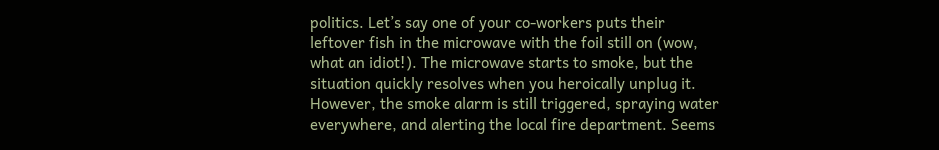politics. Let’s say one of your co-workers puts their leftover fish in the microwave with the foil still on (wow, what an idiot!). The microwave starts to smoke, but the situation quickly resolves when you heroically unplug it. However, the smoke alarm is still triggered, spraying water everywhere, and alerting the local fire department. Seems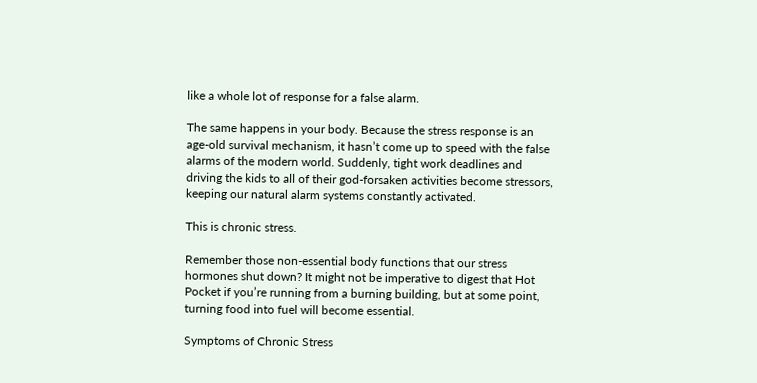like a whole lot of response for a false alarm.

The same happens in your body. Because the stress response is an age-old survival mechanism, it hasn’t come up to speed with the false alarms of the modern world. Suddenly, tight work deadlines and driving the kids to all of their god-forsaken activities become stressors, keeping our natural alarm systems constantly activated.

This is chronic stress.

Remember those non-essential body functions that our stress hormones shut down? It might not be imperative to digest that Hot Pocket if you’re running from a burning building, but at some point, turning food into fuel will become essential.

Symptoms of Chronic Stress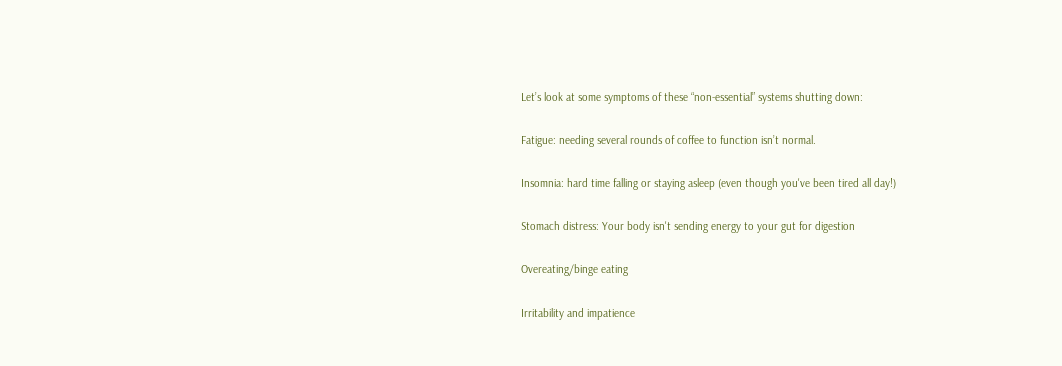Let’s look at some symptoms of these “non-essential” systems shutting down:

Fatigue: needing several rounds of coffee to function isn’t normal.

Insomnia: hard time falling or staying asleep (even though you've been tired all day!)

Stomach distress: Your body isn't sending energy to your gut for digestion

Overeating/binge eating

Irritability and impatience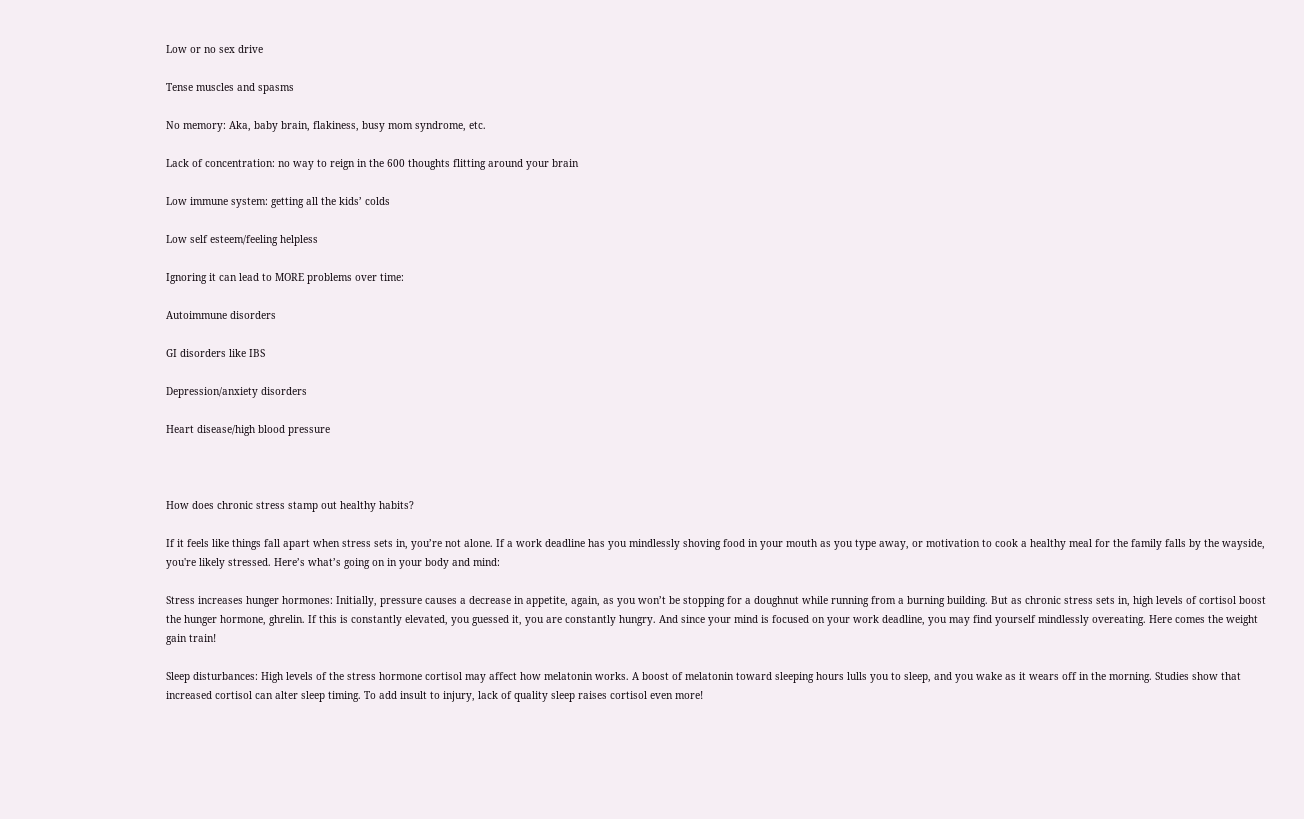Low or no sex drive

Tense muscles and spasms

No memory: Aka, baby brain, flakiness, busy mom syndrome, etc.

Lack of concentration: no way to reign in the 600 thoughts flitting around your brain

Low immune system: getting all the kids’ colds

Low self esteem/feeling helpless

Ignoring it can lead to MORE problems over time:

Autoimmune disorders

GI disorders like IBS

Depression/anxiety disorders

Heart disease/high blood pressure



How does chronic stress stamp out healthy habits?

If it feels like things fall apart when stress sets in, you’re not alone. If a work deadline has you mindlessly shoving food in your mouth as you type away, or motivation to cook a healthy meal for the family falls by the wayside, you're likely stressed. Here’s what’s going on in your body and mind:

Stress increases hunger hormones: Initially, pressure causes a decrease in appetite, again, as you won’t be stopping for a doughnut while running from a burning building. But as chronic stress sets in, high levels of cortisol boost the hunger hormone, ghrelin. If this is constantly elevated, you guessed it, you are constantly hungry. And since your mind is focused on your work deadline, you may find yourself mindlessly overeating. Here comes the weight gain train!

Sleep disturbances: High levels of the stress hormone cortisol may affect how melatonin works. A boost of melatonin toward sleeping hours lulls you to sleep, and you wake as it wears off in the morning. Studies show that increased cortisol can alter sleep timing. To add insult to injury, lack of quality sleep raises cortisol even more!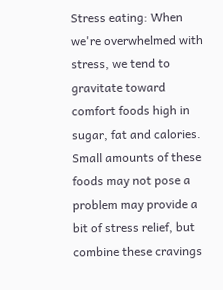Stress eating: When we're overwhelmed with stress, we tend to gravitate toward comfort foods high in sugar, fat and calories. Small amounts of these foods may not pose a problem may provide a bit of stress relief, but combine these cravings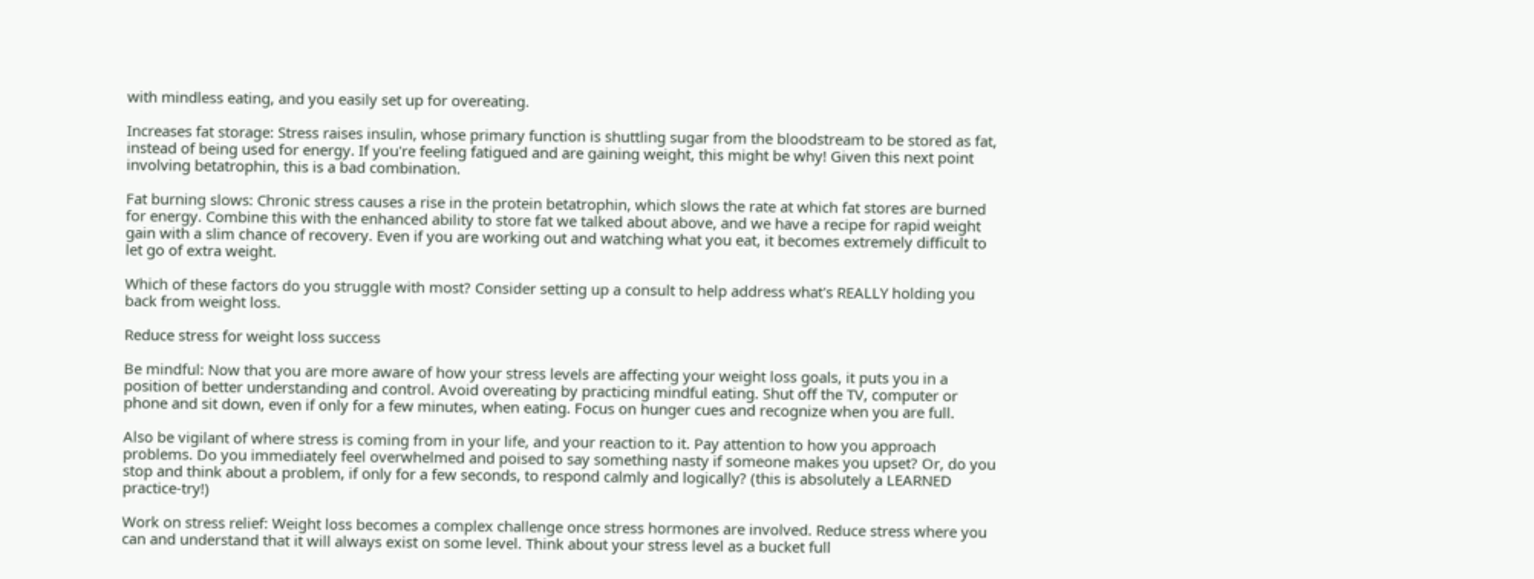with mindless eating, and you easily set up for overeating.

Increases fat storage: Stress raises insulin, whose primary function is shuttling sugar from the bloodstream to be stored as fat, instead of being used for energy. If you're feeling fatigued and are gaining weight, this might be why! Given this next point involving betatrophin, this is a bad combination.

Fat burning slows: Chronic stress causes a rise in the protein betatrophin, which slows the rate at which fat stores are burned for energy. Combine this with the enhanced ability to store fat we talked about above, and we have a recipe for rapid weight gain with a slim chance of recovery. Even if you are working out and watching what you eat, it becomes extremely difficult to let go of extra weight.

Which of these factors do you struggle with most? Consider setting up a consult to help address what's REALLY holding you back from weight loss.

Reduce stress for weight loss success

Be mindful: Now that you are more aware of how your stress levels are affecting your weight loss goals, it puts you in a position of better understanding and control. Avoid overeating by practicing mindful eating. Shut off the TV, computer or phone and sit down, even if only for a few minutes, when eating. Focus on hunger cues and recognize when you are full.

Also be vigilant of where stress is coming from in your life, and your reaction to it. Pay attention to how you approach problems. Do you immediately feel overwhelmed and poised to say something nasty if someone makes you upset? Or, do you stop and think about a problem, if only for a few seconds, to respond calmly and logically? (this is absolutely a LEARNED practice-try!)

Work on stress relief: Weight loss becomes a complex challenge once stress hormones are involved. Reduce stress where you can and understand that it will always exist on some level. Think about your stress level as a bucket full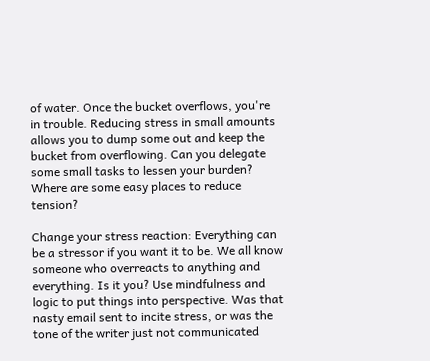of water. Once the bucket overflows, you're in trouble. Reducing stress in small amounts allows you to dump some out and keep the bucket from overflowing. Can you delegate some small tasks to lessen your burden? Where are some easy places to reduce tension?

Change your stress reaction: Everything can be a stressor if you want it to be. We all know someone who overreacts to anything and everything. Is it you? Use mindfulness and logic to put things into perspective. Was that nasty email sent to incite stress, or was the tone of the writer just not communicated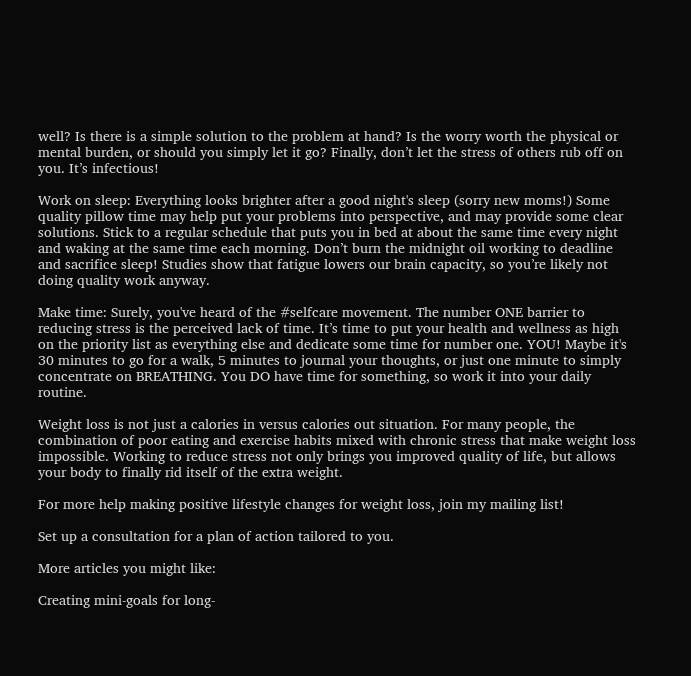well? Is there is a simple solution to the problem at hand? Is the worry worth the physical or mental burden, or should you simply let it go? Finally, don’t let the stress of others rub off on you. It’s infectious!

Work on sleep: Everything looks brighter after a good night's sleep (sorry new moms!) Some quality pillow time may help put your problems into perspective, and may provide some clear solutions. Stick to a regular schedule that puts you in bed at about the same time every night and waking at the same time each morning. Don’t burn the midnight oil working to deadline and sacrifice sleep! Studies show that fatigue lowers our brain capacity, so you’re likely not doing quality work anyway.

Make time: Surely, you've heard of the #selfcare movement. The number ONE barrier to reducing stress is the perceived lack of time. It’s time to put your health and wellness as high on the priority list as everything else and dedicate some time for number one. YOU! Maybe it's 30 minutes to go for a walk, 5 minutes to journal your thoughts, or just one minute to simply concentrate on BREATHING. You DO have time for something, so work it into your daily routine.

Weight loss is not just a calories in versus calories out situation. For many people, the combination of poor eating and exercise habits mixed with chronic stress that make weight loss impossible. Working to reduce stress not only brings you improved quality of life, but allows your body to finally rid itself of the extra weight.

For more help making positive lifestyle changes for weight loss, join my mailing list!

Set up a consultation for a plan of action tailored to you.

More articles you might like:

Creating mini-goals for long-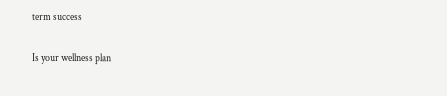term success

Is your wellness plan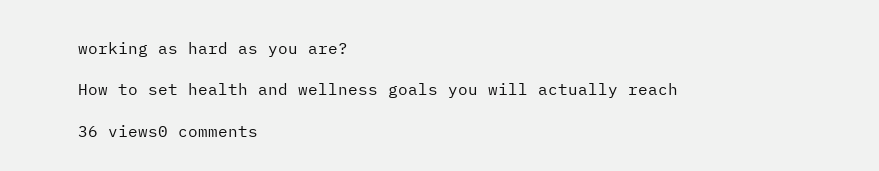working as hard as you are?

How to set health and wellness goals you will actually reach

36 views0 comments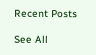Recent Posts

See All